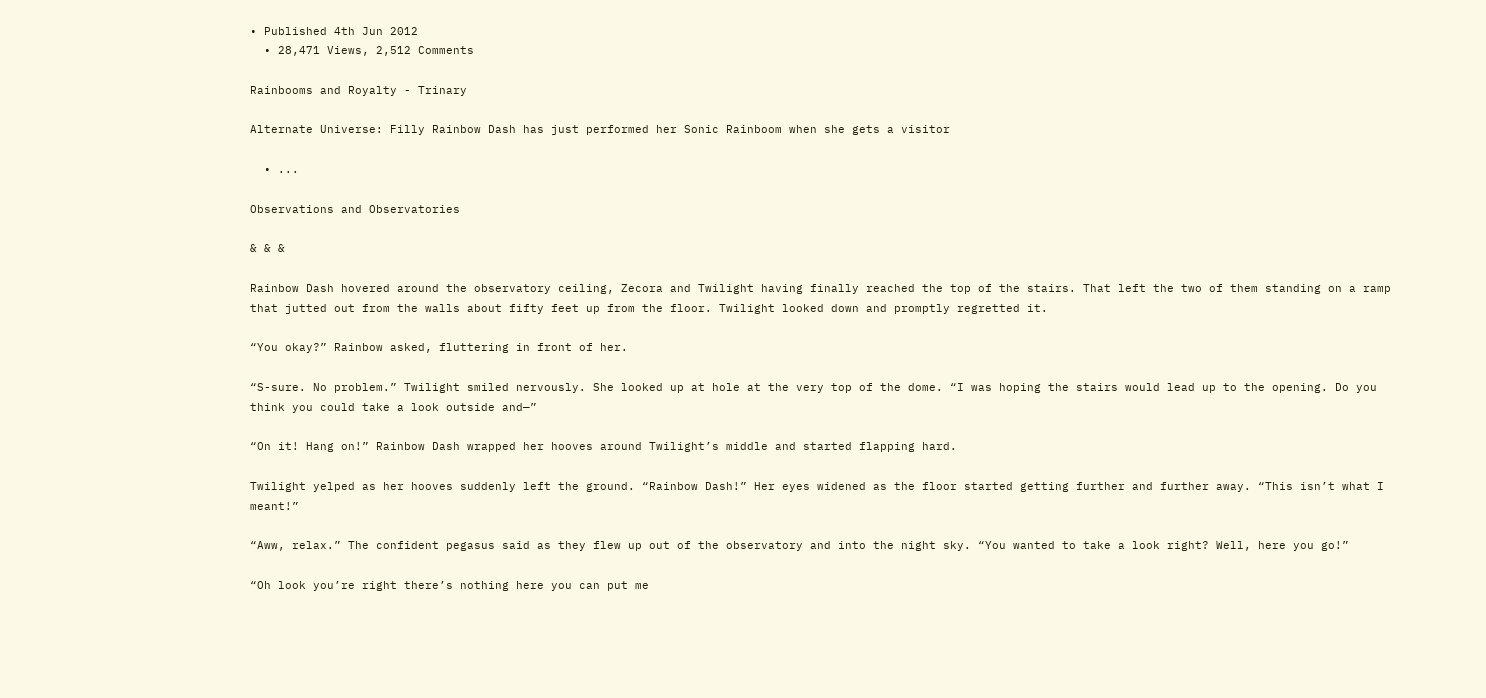• Published 4th Jun 2012
  • 28,471 Views, 2,512 Comments

Rainbooms and Royalty - Trinary

Alternate Universe: Filly Rainbow Dash has just performed her Sonic Rainboom when she gets a visitor

  • ...

Observations and Observatories

& & &

Rainbow Dash hovered around the observatory ceiling, Zecora and Twilight having finally reached the top of the stairs. That left the two of them standing on a ramp that jutted out from the walls about fifty feet up from the floor. Twilight looked down and promptly regretted it.

“You okay?” Rainbow asked, fluttering in front of her.

“S-sure. No problem.” Twilight smiled nervously. She looked up at hole at the very top of the dome. “I was hoping the stairs would lead up to the opening. Do you think you could take a look outside and—”

“On it! Hang on!” Rainbow Dash wrapped her hooves around Twilight’s middle and started flapping hard.

Twilight yelped as her hooves suddenly left the ground. “Rainbow Dash!” Her eyes widened as the floor started getting further and further away. “This isn’t what I meant!”

“Aww, relax.” The confident pegasus said as they flew up out of the observatory and into the night sky. “You wanted to take a look right? Well, here you go!”

“Oh look you’re right there’s nothing here you can put me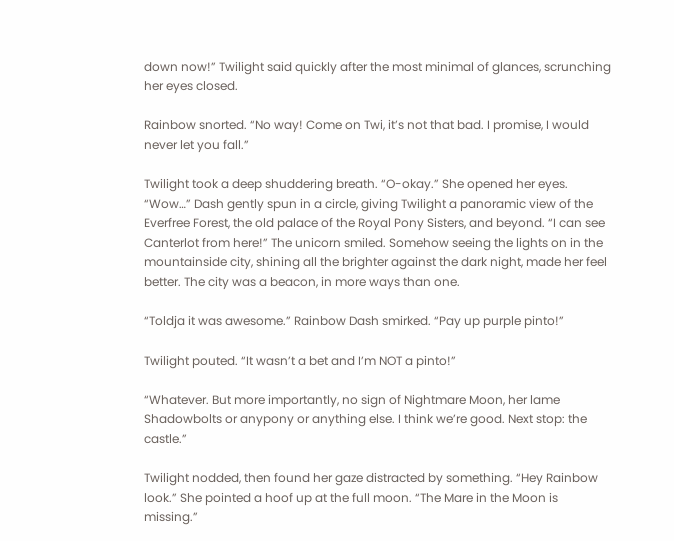down now!” Twilight said quickly after the most minimal of glances, scrunching her eyes closed.

Rainbow snorted. “No way! Come on Twi, it’s not that bad. I promise, I would never let you fall.”

Twilight took a deep shuddering breath. “O-okay.” She opened her eyes. “Wow…” Dash gently spun in a circle, giving Twilight a panoramic view of the Everfree Forest, the old palace of the Royal Pony Sisters, and beyond. “I can see Canterlot from here!” The unicorn smiled. Somehow seeing the lights on in the mountainside city, shining all the brighter against the dark night, made her feel better. The city was a beacon, in more ways than one.

“Toldja it was awesome.” Rainbow Dash smirked. “Pay up purple pinto!”

Twilight pouted. “It wasn’t a bet and I’m NOT a pinto!”

“Whatever. But more importantly, no sign of Nightmare Moon, her lame Shadowbolts or anypony or anything else. I think we’re good. Next stop: the castle.”

Twilight nodded, then found her gaze distracted by something. “Hey Rainbow look.” She pointed a hoof up at the full moon. “The Mare in the Moon is missing.”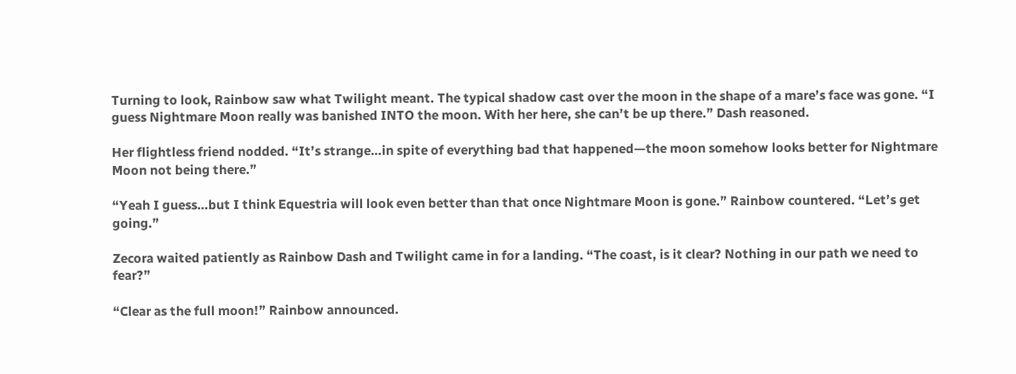Turning to look, Rainbow saw what Twilight meant. The typical shadow cast over the moon in the shape of a mare’s face was gone. “I guess Nightmare Moon really was banished INTO the moon. With her here, she can’t be up there.” Dash reasoned.

Her flightless friend nodded. “It’s strange…in spite of everything bad that happened—the moon somehow looks better for Nightmare Moon not being there.”

“Yeah I guess…but I think Equestria will look even better than that once Nightmare Moon is gone.” Rainbow countered. “Let’s get going.”

Zecora waited patiently as Rainbow Dash and Twilight came in for a landing. “The coast, is it clear? Nothing in our path we need to fear?”

“Clear as the full moon!” Rainbow announced.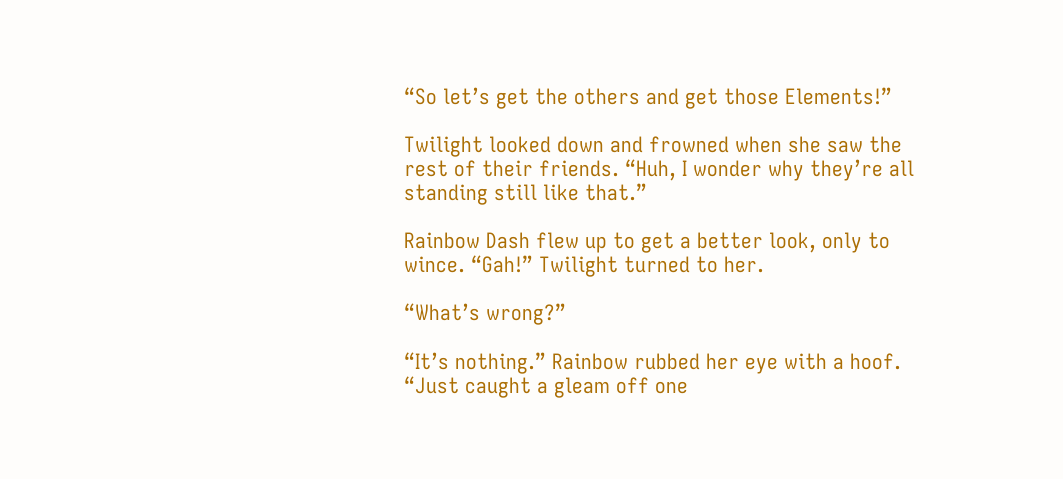“So let’s get the others and get those Elements!”

Twilight looked down and frowned when she saw the rest of their friends. “Huh, I wonder why they’re all standing still like that.”

Rainbow Dash flew up to get a better look, only to wince. “Gah!” Twilight turned to her.

“What’s wrong?”

“It’s nothing.” Rainbow rubbed her eye with a hoof. “Just caught a gleam off one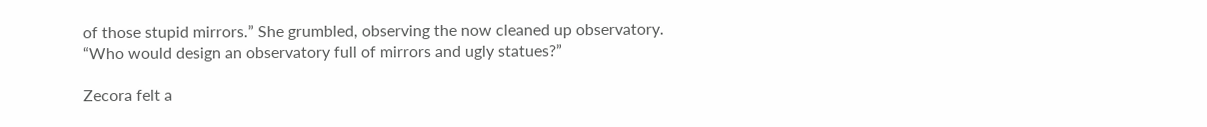of those stupid mirrors.” She grumbled, observing the now cleaned up observatory. “Who would design an observatory full of mirrors and ugly statues?”

Zecora felt a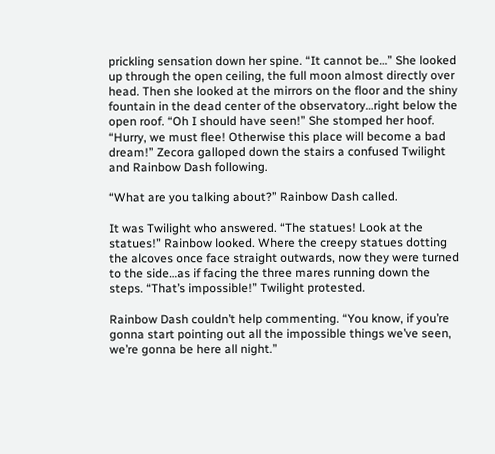prickling sensation down her spine. “It cannot be…” She looked up through the open ceiling, the full moon almost directly over head. Then she looked at the mirrors on the floor and the shiny fountain in the dead center of the observatory…right below the open roof. “Oh I should have seen!” She stomped her hoof. “Hurry, we must flee! Otherwise this place will become a bad dream!” Zecora galloped down the stairs a confused Twilight and Rainbow Dash following.

“What are you talking about?” Rainbow Dash called.

It was Twilight who answered. “The statues! Look at the statues!” Rainbow looked. Where the creepy statues dotting the alcoves once face straight outwards, now they were turned to the side…as if facing the three mares running down the steps. “That’s impossible!” Twilight protested.

Rainbow Dash couldn’t help commenting. “You know, if you’re gonna start pointing out all the impossible things we’ve seen, we’re gonna be here all night.”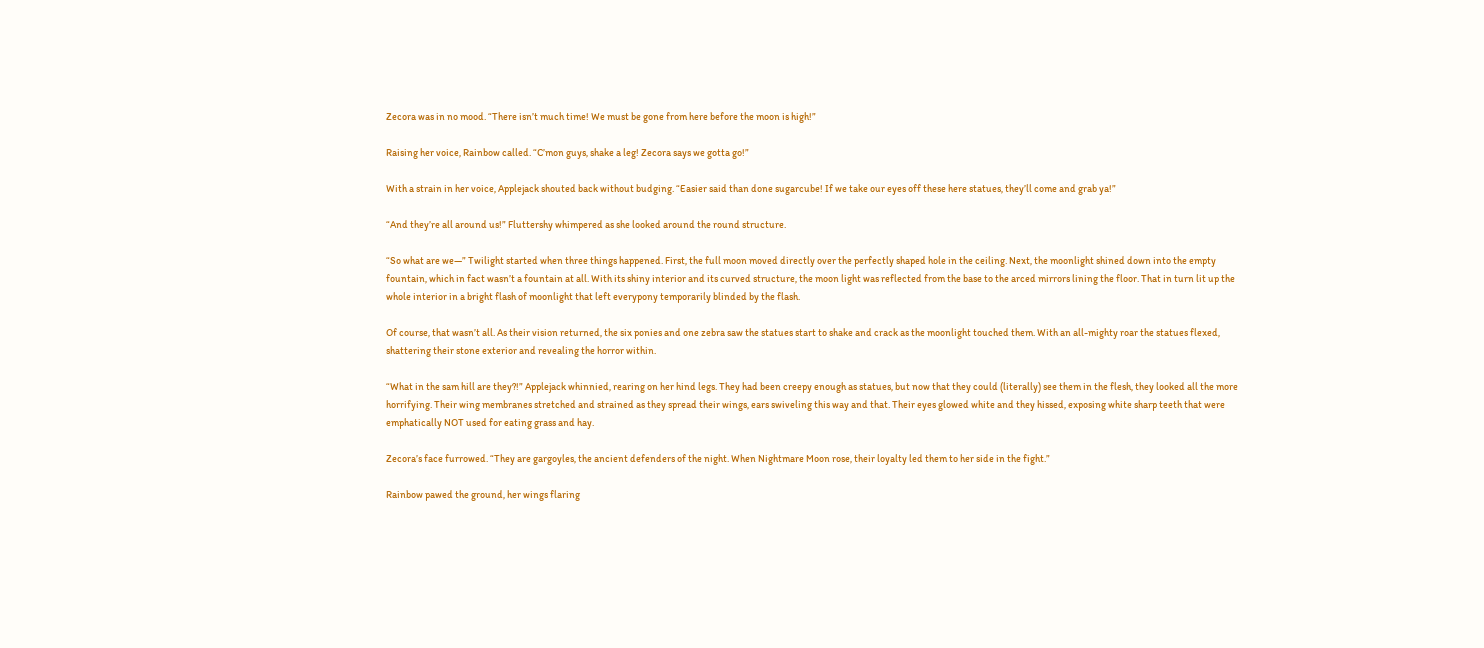Zecora was in no mood. “There isn’t much time! We must be gone from here before the moon is high!”

Raising her voice, Rainbow called. “C’mon guys, shake a leg! Zecora says we gotta go!”

With a strain in her voice, Applejack shouted back without budging. “Easier said than done sugarcube! If we take our eyes off these here statues, they’ll come and grab ya!”

“And they’re all around us!” Fluttershy whimpered as she looked around the round structure.

“So what are we—” Twilight started when three things happened. First, the full moon moved directly over the perfectly shaped hole in the ceiling. Next, the moonlight shined down into the empty fountain, which in fact wasn’t a fountain at all. With its shiny interior and its curved structure, the moon light was reflected from the base to the arced mirrors lining the floor. That in turn lit up the whole interior in a bright flash of moonlight that left everypony temporarily blinded by the flash.

Of course, that wasn’t all. As their vision returned, the six ponies and one zebra saw the statues start to shake and crack as the moonlight touched them. With an all-mighty roar the statues flexed, shattering their stone exterior and revealing the horror within.

“What in the sam hill are they?!” Applejack whinnied, rearing on her hind legs. They had been creepy enough as statues, but now that they could (literally) see them in the flesh, they looked all the more horrifying. Their wing membranes stretched and strained as they spread their wings, ears swiveling this way and that. Their eyes glowed white and they hissed, exposing white sharp teeth that were emphatically NOT used for eating grass and hay.

Zecora’s face furrowed. “They are gargoyles, the ancient defenders of the night. When Nightmare Moon rose, their loyalty led them to her side in the fight.”

Rainbow pawed the ground, her wings flaring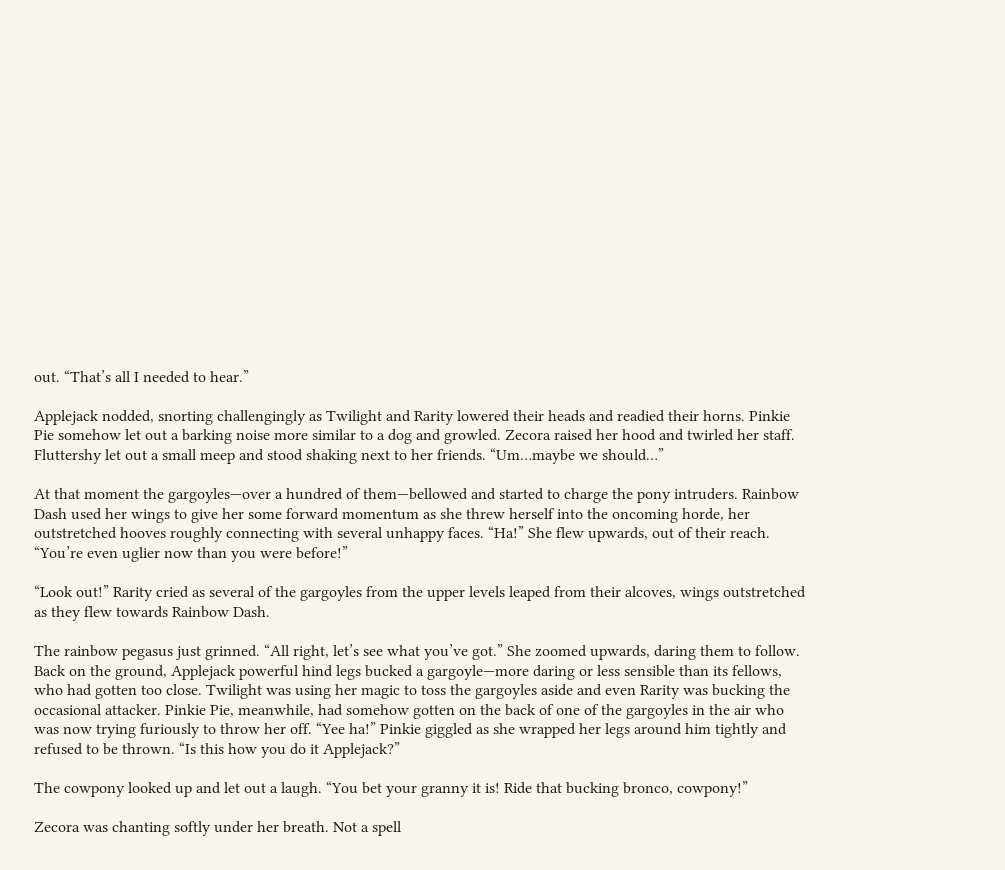out. “That’s all I needed to hear.”

Applejack nodded, snorting challengingly as Twilight and Rarity lowered their heads and readied their horns. Pinkie Pie somehow let out a barking noise more similar to a dog and growled. Zecora raised her hood and twirled her staff. Fluttershy let out a small meep and stood shaking next to her friends. “Um…maybe we should…”

At that moment the gargoyles—over a hundred of them—bellowed and started to charge the pony intruders. Rainbow Dash used her wings to give her some forward momentum as she threw herself into the oncoming horde, her outstretched hooves roughly connecting with several unhappy faces. “Ha!” She flew upwards, out of their reach. “You’re even uglier now than you were before!”

“Look out!” Rarity cried as several of the gargoyles from the upper levels leaped from their alcoves, wings outstretched as they flew towards Rainbow Dash.

The rainbow pegasus just grinned. “All right, let’s see what you’ve got.” She zoomed upwards, daring them to follow.
Back on the ground, Applejack powerful hind legs bucked a gargoyle—more daring or less sensible than its fellows, who had gotten too close. Twilight was using her magic to toss the gargoyles aside and even Rarity was bucking the occasional attacker. Pinkie Pie, meanwhile, had somehow gotten on the back of one of the gargoyles in the air who was now trying furiously to throw her off. “Yee ha!” Pinkie giggled as she wrapped her legs around him tightly and refused to be thrown. “Is this how you do it Applejack?”

The cowpony looked up and let out a laugh. “You bet your granny it is! Ride that bucking bronco, cowpony!”

Zecora was chanting softly under her breath. Not a spell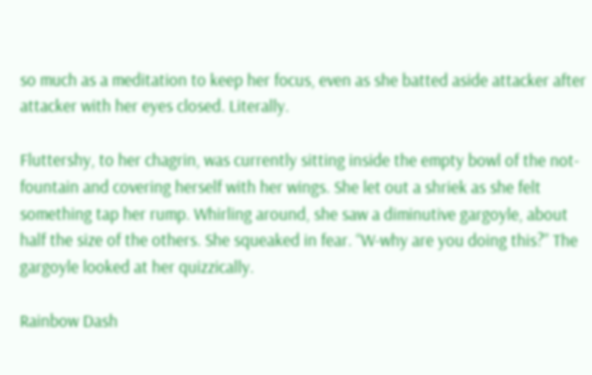so much as a meditation to keep her focus, even as she batted aside attacker after attacker with her eyes closed. Literally.

Fluttershy, to her chagrin, was currently sitting inside the empty bowl of the not-fountain and covering herself with her wings. She let out a shriek as she felt something tap her rump. Whirling around, she saw a diminutive gargoyle, about half the size of the others. She squeaked in fear. “W-why are you doing this?” The gargoyle looked at her quizzically.

Rainbow Dash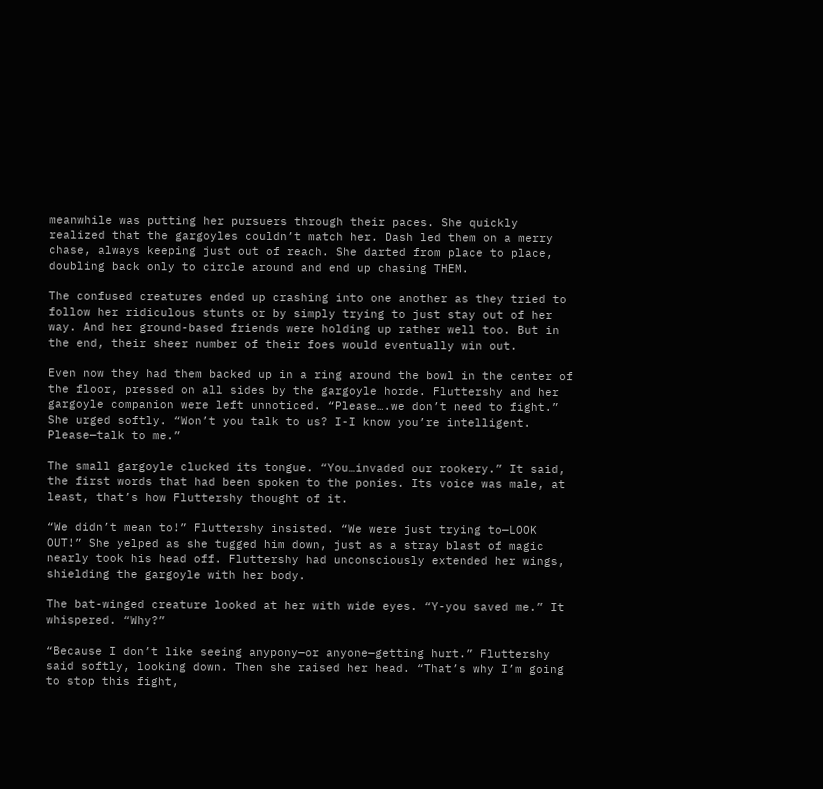meanwhile was putting her pursuers through their paces. She quickly realized that the gargoyles couldn’t match her. Dash led them on a merry chase, always keeping just out of reach. She darted from place to place, doubling back only to circle around and end up chasing THEM.

The confused creatures ended up crashing into one another as they tried to follow her ridiculous stunts or by simply trying to just stay out of her way. And her ground-based friends were holding up rather well too. But in the end, their sheer number of their foes would eventually win out.

Even now they had them backed up in a ring around the bowl in the center of the floor, pressed on all sides by the gargoyle horde. Fluttershy and her gargoyle companion were left unnoticed. “Please….we don’t need to fight.” She urged softly. “Won’t you talk to us? I-I know you’re intelligent. Please—talk to me.”

The small gargoyle clucked its tongue. “You…invaded our rookery.” It said, the first words that had been spoken to the ponies. Its voice was male, at least, that’s how Fluttershy thought of it.

“We didn’t mean to!” Fluttershy insisted. “We were just trying to—LOOK OUT!” She yelped as she tugged him down, just as a stray blast of magic nearly took his head off. Fluttershy had unconsciously extended her wings, shielding the gargoyle with her body.

The bat-winged creature looked at her with wide eyes. “Y-you saved me.” It whispered. “Why?”

“Because I don’t like seeing anypony—or anyone—getting hurt.” Fluttershy said softly, looking down. Then she raised her head. “That’s why I’m going to stop this fight,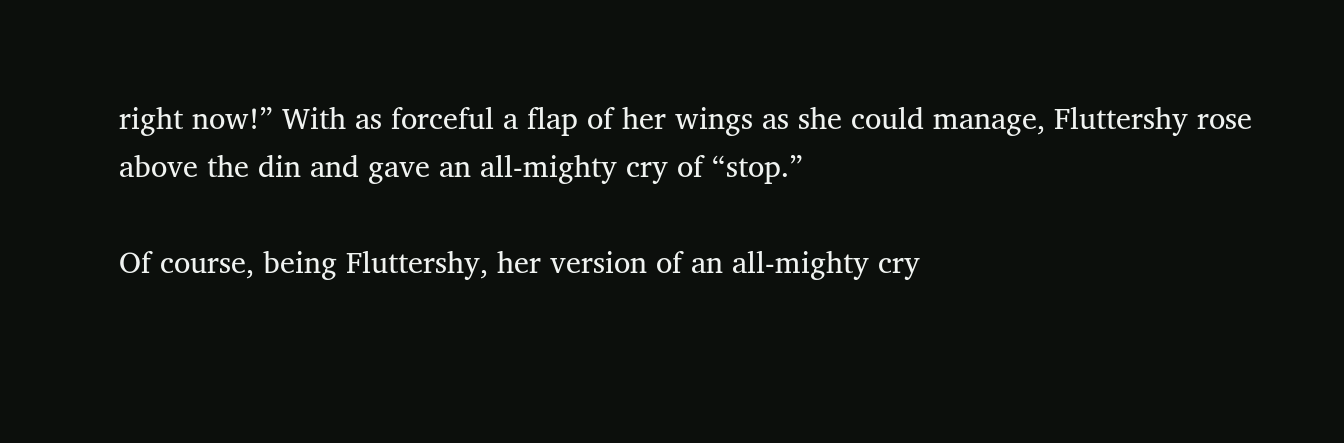right now!” With as forceful a flap of her wings as she could manage, Fluttershy rose above the din and gave an all-mighty cry of “stop.”

Of course, being Fluttershy, her version of an all-mighty cry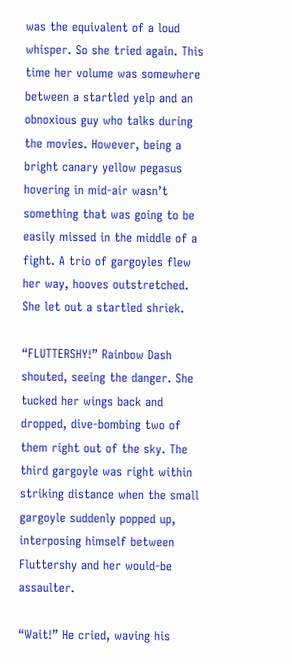was the equivalent of a loud whisper. So she tried again. This time her volume was somewhere between a startled yelp and an obnoxious guy who talks during the movies. However, being a bright canary yellow pegasus hovering in mid-air wasn’t something that was going to be easily missed in the middle of a fight. A trio of gargoyles flew her way, hooves outstretched. She let out a startled shriek.

“FLUTTERSHY!” Rainbow Dash shouted, seeing the danger. She tucked her wings back and dropped, dive-bombing two of them right out of the sky. The third gargoyle was right within striking distance when the small gargoyle suddenly popped up, interposing himself between Fluttershy and her would-be assaulter.

“Wait!” He cried, waving his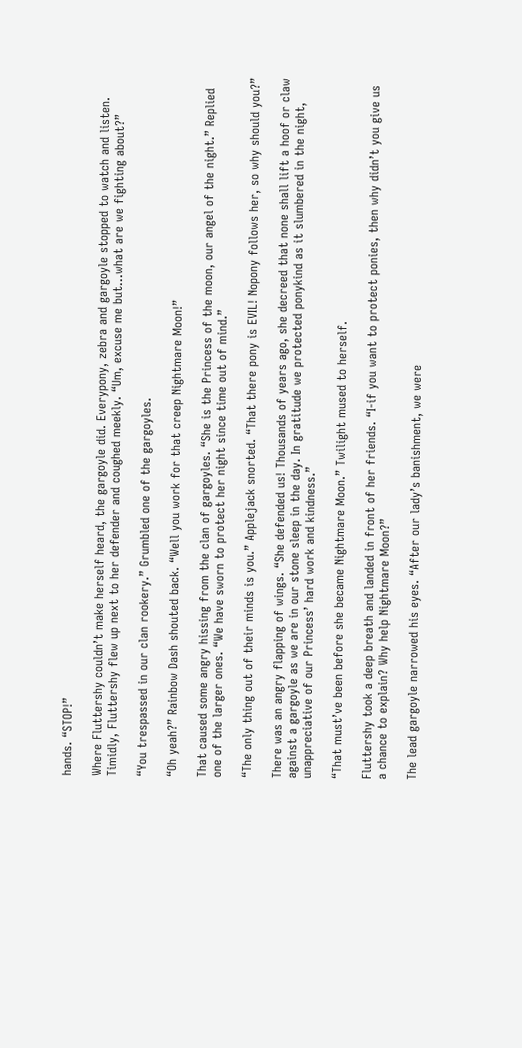hands. “STOP!”

Where Fluttershy couldn’t make herself heard, the gargoyle did. Everypony, zebra and gargoyle stopped to watch and listen. Timidly, Fluttershy flew up next to her defender and coughed meekly. “Um, excuse me but…what are we fighting about?”

“You trespassed in our clan rookery.” Grumbled one of the gargoyles.

“Oh yeah?” Rainbow Dash shouted back. “Well you work for that creep Nightmare Moon!”

That caused some angry hissing from the clan of gargoyles. “She is the Princess of the moon, our angel of the night.” Replied one of the larger ones. “We have sworn to protect her night since time out of mind.”

“The only thing out of their minds is you.” Applejack snorted. “That there pony is EVIL! Nopony follows her, so why should you?”

There was an angry flapping of wings. “She defended us! Thousands of years ago, she decreed that none shall lift a hoof or claw against a gargoyle as we are in our stone sleep in the day. In gratitude we protected ponykind as it slumbered in the night, unappreciative of our Princess’ hard work and kindness.”

“That must’ve been before she became Nightmare Moon.” Twilight mused to herself.

Fluttershy took a deep breath and landed in front of her friends. “I-if you want to protect ponies, then why didn’t you give us a chance to explain? Why help Nightmare Moon?”

The lead gargoyle narrowed his eyes. “After our lady’s banishment, we were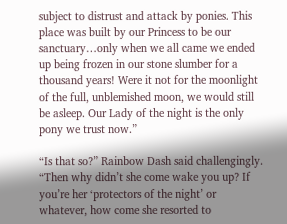subject to distrust and attack by ponies. This place was built by our Princess to be our sanctuary…only when we all came we ended up being frozen in our stone slumber for a thousand years! Were it not for the moonlight of the full, unblemished moon, we would still be asleep. Our Lady of the night is the only pony we trust now.”

“Is that so?” Rainbow Dash said challengingly. “Then why didn’t she come wake you up? If you’re her ‘protectors of the night’ or whatever, how come she resorted to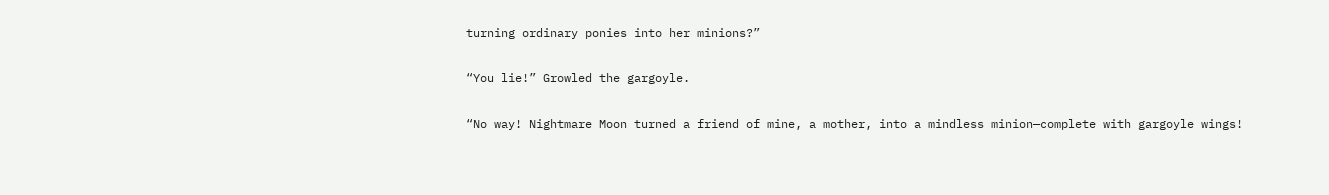turning ordinary ponies into her minions?”

“You lie!” Growled the gargoyle.

“No way! Nightmare Moon turned a friend of mine, a mother, into a mindless minion—complete with gargoyle wings!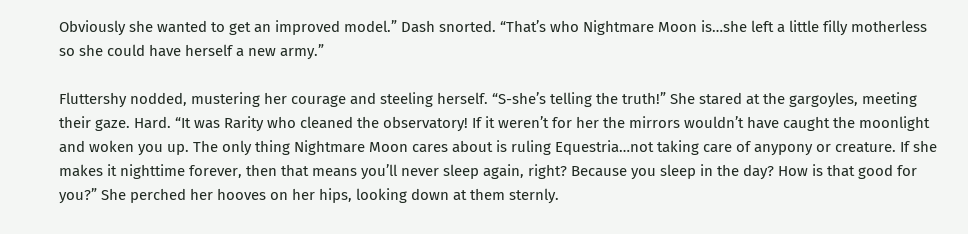Obviously she wanted to get an improved model.” Dash snorted. “That’s who Nightmare Moon is…she left a little filly motherless so she could have herself a new army.”

Fluttershy nodded, mustering her courage and steeling herself. “S-she’s telling the truth!” She stared at the gargoyles, meeting their gaze. Hard. “It was Rarity who cleaned the observatory! If it weren’t for her the mirrors wouldn’t have caught the moonlight and woken you up. The only thing Nightmare Moon cares about is ruling Equestria…not taking care of anypony or creature. If she makes it nighttime forever, then that means you’ll never sleep again, right? Because you sleep in the day? How is that good for you?” She perched her hooves on her hips, looking down at them sternly.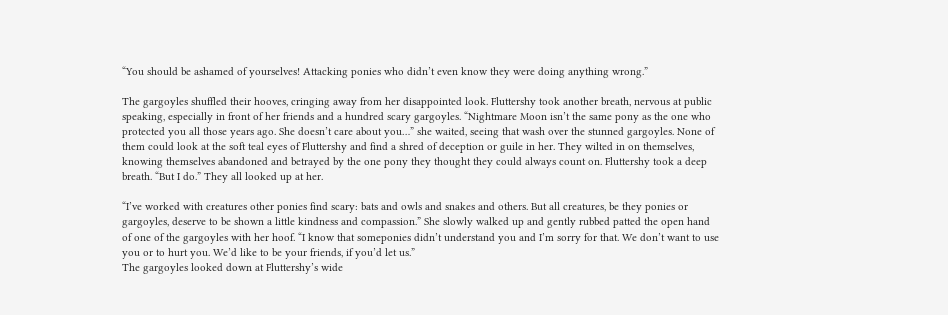“You should be ashamed of yourselves! Attacking ponies who didn’t even know they were doing anything wrong.”

The gargoyles shuffled their hooves, cringing away from her disappointed look. Fluttershy took another breath, nervous at public speaking, especially in front of her friends and a hundred scary gargoyles. “Nightmare Moon isn’t the same pony as the one who protected you all those years ago. She doesn’t care about you…” she waited, seeing that wash over the stunned gargoyles. None of them could look at the soft teal eyes of Fluttershy and find a shred of deception or guile in her. They wilted in on themselves, knowing themselves abandoned and betrayed by the one pony they thought they could always count on. Fluttershy took a deep breath. “But I do.” They all looked up at her.

“I’ve worked with creatures other ponies find scary: bats and owls and snakes and others. But all creatures, be they ponies or gargoyles, deserve to be shown a little kindness and compassion.” She slowly walked up and gently rubbed patted the open hand of one of the gargoyles with her hoof. “I know that someponies didn’t understand you and I’m sorry for that. We don’t want to use you or to hurt you. We’d like to be your friends, if you’d let us.”
The gargoyles looked down at Fluttershy’s wide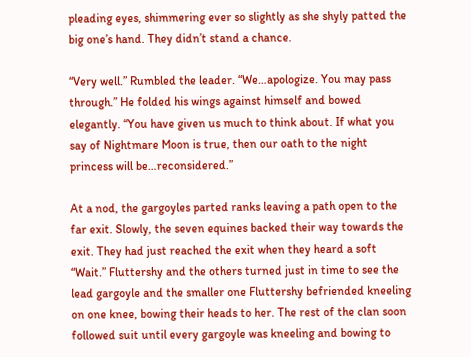pleading eyes, shimmering ever so slightly as she shyly patted the big one’s hand. They didn’t stand a chance.

“Very well.” Rumbled the leader. “We…apologize. You may pass through.” He folded his wings against himself and bowed elegantly. “You have given us much to think about. If what you say of Nightmare Moon is true, then our oath to the night princess will be…reconsidered.”

At a nod, the gargoyles parted ranks leaving a path open to the far exit. Slowly, the seven equines backed their way towards the exit. They had just reached the exit when they heard a soft “Wait.” Fluttershy and the others turned just in time to see the lead gargoyle and the smaller one Fluttershy befriended kneeling on one knee, bowing their heads to her. The rest of the clan soon followed suit until every gargoyle was kneeling and bowing to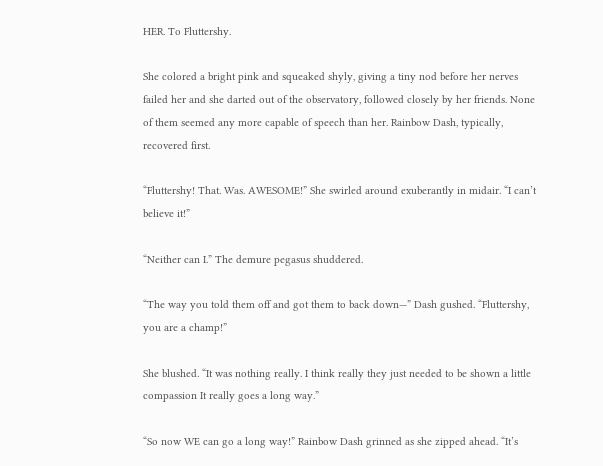HER. To Fluttershy.

She colored a bright pink and squeaked shyly, giving a tiny nod before her nerves failed her and she darted out of the observatory, followed closely by her friends. None of them seemed any more capable of speech than her. Rainbow Dash, typically, recovered first.

“Fluttershy! That. Was. AWESOME!” She swirled around exuberantly in midair. “I can’t believe it!”

“Neither can I.” The demure pegasus shuddered.

“The way you told them off and got them to back down—” Dash gushed. “Fluttershy, you are a champ!”

She blushed. “It was nothing really. I think really they just needed to be shown a little compassion It really goes a long way.”

“So now WE can go a long way!” Rainbow Dash grinned as she zipped ahead. “It’s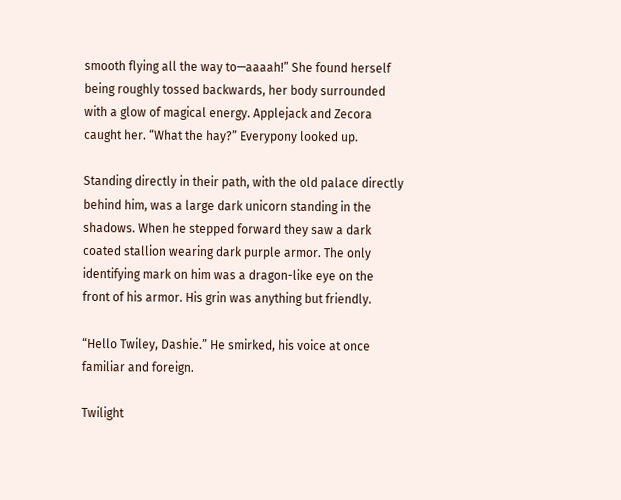smooth flying all the way to—aaaah!” She found herself being roughly tossed backwards, her body surrounded with a glow of magical energy. Applejack and Zecora caught her. “What the hay?” Everypony looked up.

Standing directly in their path, with the old palace directly behind him, was a large dark unicorn standing in the shadows. When he stepped forward they saw a dark coated stallion wearing dark purple armor. The only identifying mark on him was a dragon-like eye on the front of his armor. His grin was anything but friendly.

“Hello Twiley, Dashie.” He smirked, his voice at once familiar and foreign.

Twilight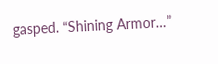gasped. “Shining Armor…”